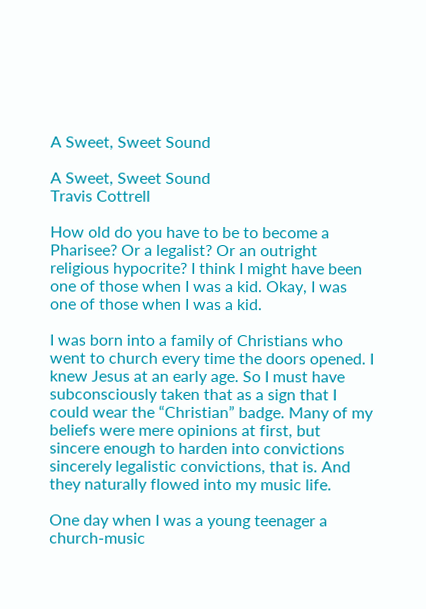A Sweet, Sweet Sound

A Sweet, Sweet Sound
Travis Cottrell

How old do you have to be to become a Pharisee? Or a legalist? Or an outright religious hypocrite? I think I might have been one of those when I was a kid. Okay, I was one of those when I was a kid.

I was born into a family of Christians who went to church every time the doors opened. I knew Jesus at an early age. So I must have subconsciously taken that as a sign that I could wear the “Christian” badge. Many of my beliefs were mere opinions at first, but sincere enough to harden into convictions sincerely legalistic convictions, that is. And they naturally flowed into my music life.

One day when I was a young teenager a church-music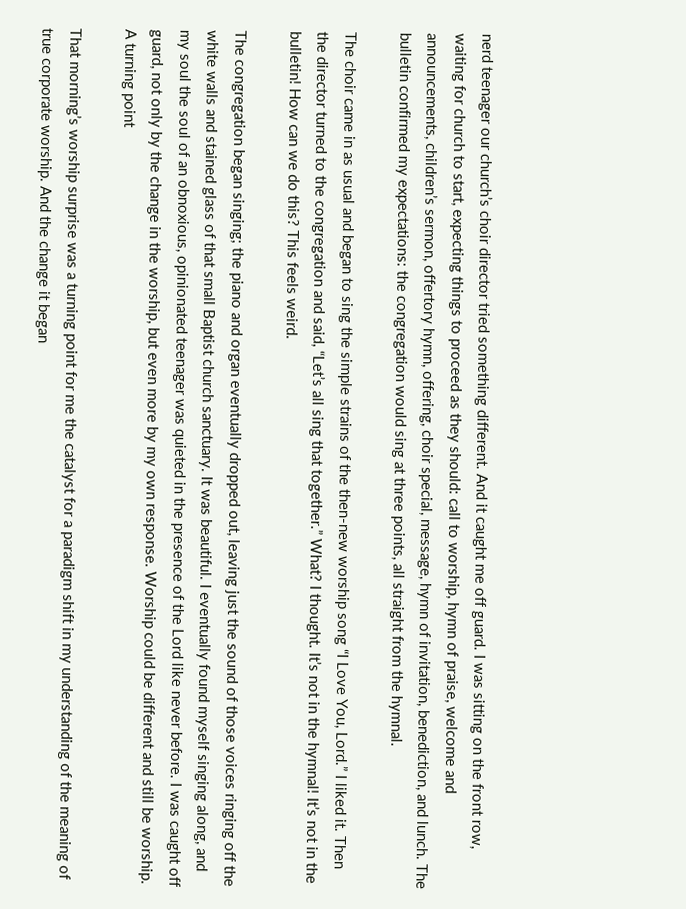nerd teenager our church’s choir director tried something different. And it caught me off guard. I was sitting on the front row, waiting for church to start, expecting things to proceed as they should: call to worship, hymn of praise, welcome and announcements, children’s sermon, offertory hymn, offering, choir special, message, hymn of invitation, benediction, and lunch. The bulletin confirmed my expectations: the congregation would sing at three points, all straight from the hymnal.

The choir came in as usual and began to sing the simple strains of the then-new worship song “I Love You, Lord.” I liked it. Then the director turned to the congregation and said, “Let’s all sing that together.” What? I thought. It’s not in the hymnal! It’s not in the bulletin! How can we do this? This feels weird.

The congregation began singing; the piano and organ eventually dropped out, leaving just the sound of those voices ringing off the white walls and stained glass of that small Baptist church sanctuary. It was beautiful. I eventually found myself singing along, and my soul the soul of an obnoxious, opinionated teenager was quieted in the presence of the Lord like never before. I was caught off guard, not only by the change in the worship, but even more by my own response. Worship could be different and still be worship. A turning point

That morning’s worship surprise was a turning point for me the catalyst for a paradigm shift in my understanding of the meaning of true corporate worship. And the change it began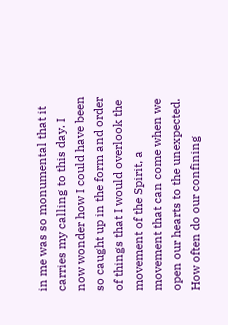in me was so monumental that it carries my calling to this day. I now wonder how I could have been so caught up in the form and order of things that I would overlook the movement of the Spirit, a movement that can come when we open our hearts to the unexpected. How often do our confining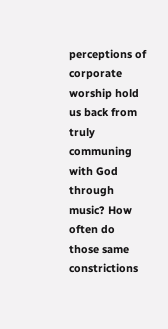perceptions of corporate worship hold us back from truly communing with God through music? How often do those same constrictions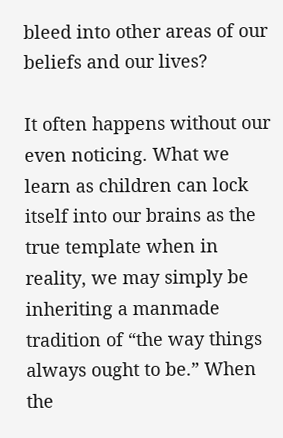bleed into other areas of our beliefs and our lives?

It often happens without our even noticing. What we learn as children can lock itself into our brains as the true template when in reality, we may simply be inheriting a manmade tradition of “the way things always ought to be.” When the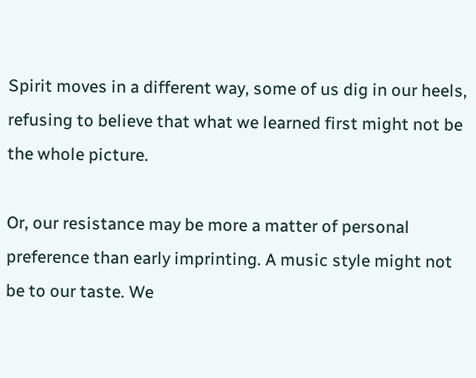Spirit moves in a different way, some of us dig in our heels, refusing to believe that what we learned first might not be the whole picture.

Or, our resistance may be more a matter of personal preference than early imprinting. A music style might not be to our taste. We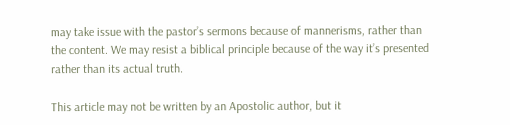may take issue with the pastor’s sermons because of mannerisms, rather than the content. We may resist a biblical principle because of the way it’s presented rather than its actual truth.

This article may not be written by an Apostolic author, but it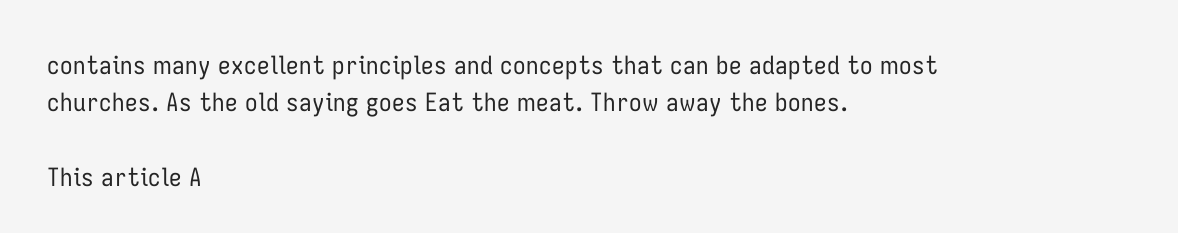contains many excellent principles and concepts that can be adapted to most churches. As the old saying goes Eat the meat. Throw away the bones.

This article A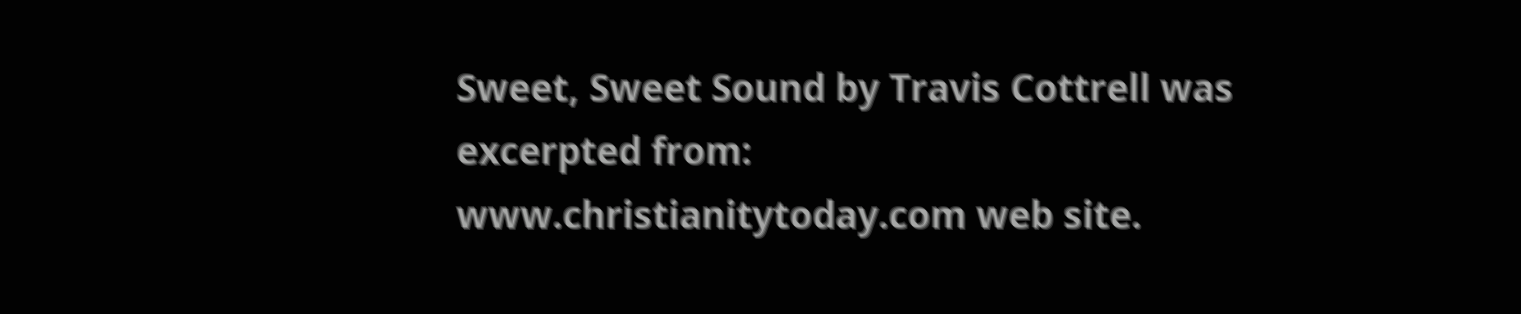Sweet, Sweet Sound by Travis Cottrell was excerpted from: www.christianitytoday.com web site.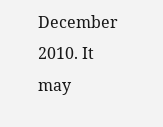December 2010. It may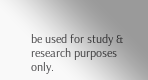be used for study & research purposes only.